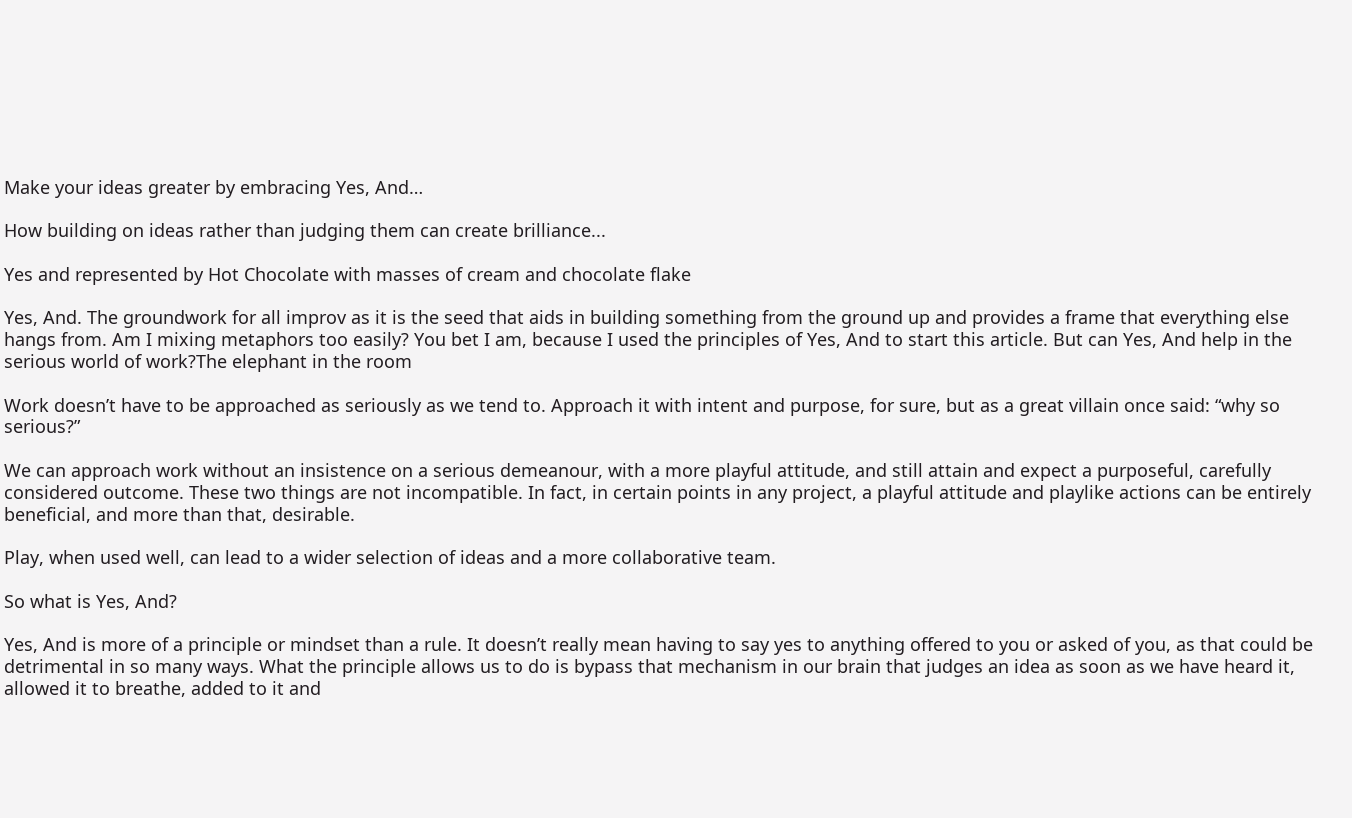Make your ideas greater by embracing Yes, And…

How building on ideas rather than judging them can create brilliance...

Yes and represented by Hot Chocolate with masses of cream and chocolate flake

Yes, And. The groundwork for all improv as it is the seed that aids in building something from the ground up and provides a frame that everything else hangs from. Am I mixing metaphors too easily? You bet I am, because I used the principles of Yes, And to start this article. But can Yes, And help in the serious world of work?The elephant in the room

Work doesn’t have to be approached as seriously as we tend to. Approach it with intent and purpose, for sure, but as a great villain once said: “why so serious?”

We can approach work without an insistence on a serious demeanour, with a more playful attitude, and still attain and expect a purposeful, carefully considered outcome. These two things are not incompatible. In fact, in certain points in any project, a playful attitude and playlike actions can be entirely beneficial, and more than that, desirable.

Play, when used well, can lead to a wider selection of ideas and a more collaborative team.

So what is Yes, And?

Yes, And is more of a principle or mindset than a rule. It doesn’t really mean having to say yes to anything offered to you or asked of you, as that could be detrimental in so many ways. What the principle allows us to do is bypass that mechanism in our brain that judges an idea as soon as we have heard it, allowed it to breathe, added to it and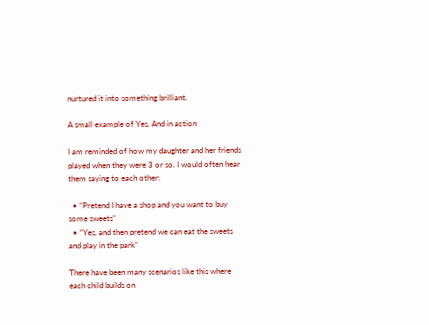nurtured it into something brilliant.

A small example of Yes, And in action

I am reminded of how my daughter and her friends played when they were 3 or so. I would often hear them saying to each other:

  • “Pretend I have a shop and you want to buy some sweets”
  • “Yes, and then pretend we can eat the sweets and play in the park”

There have been many scenarios like this where each child builds on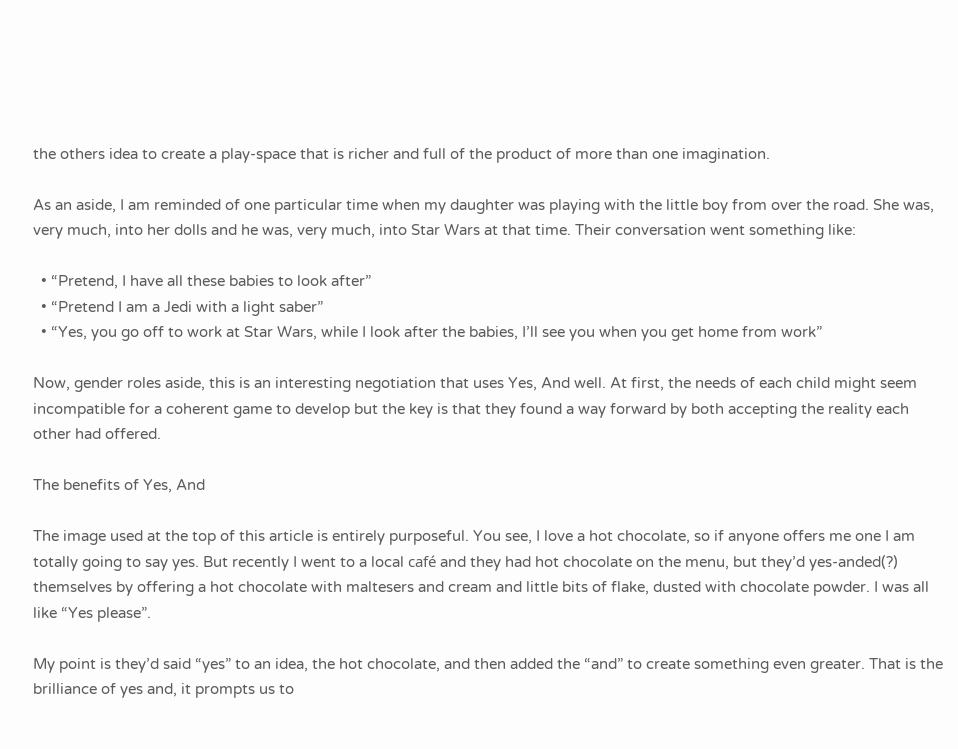the others idea to create a play-space that is richer and full of the product of more than one imagination.

As an aside, I am reminded of one particular time when my daughter was playing with the little boy from over the road. She was, very much, into her dolls and he was, very much, into Star Wars at that time. Their conversation went something like:

  • “Pretend, I have all these babies to look after”
  • “Pretend I am a Jedi with a light saber”
  • “Yes, you go off to work at Star Wars, while I look after the babies, I’ll see you when you get home from work”

Now, gender roles aside, this is an interesting negotiation that uses Yes, And well. At first, the needs of each child might seem incompatible for a coherent game to develop but the key is that they found a way forward by both accepting the reality each other had offered.

The benefits of Yes, And

The image used at the top of this article is entirely purposeful. You see, I love a hot chocolate, so if anyone offers me one I am totally going to say yes. But recently I went to a local café and they had hot chocolate on the menu, but they’d yes-anded(?) themselves by offering a hot chocolate with maltesers and cream and little bits of flake, dusted with chocolate powder. I was all like “Yes please”.

My point is they’d said “yes” to an idea, the hot chocolate, and then added the “and” to create something even greater. That is the brilliance of yes and, it prompts us to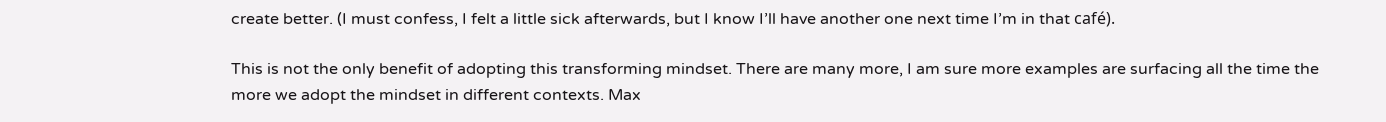create better. (I must confess, I felt a little sick afterwards, but I know I’ll have another one next time I’m in that café).

This is not the only benefit of adopting this transforming mindset. There are many more, I am sure more examples are surfacing all the time the more we adopt the mindset in different contexts. Max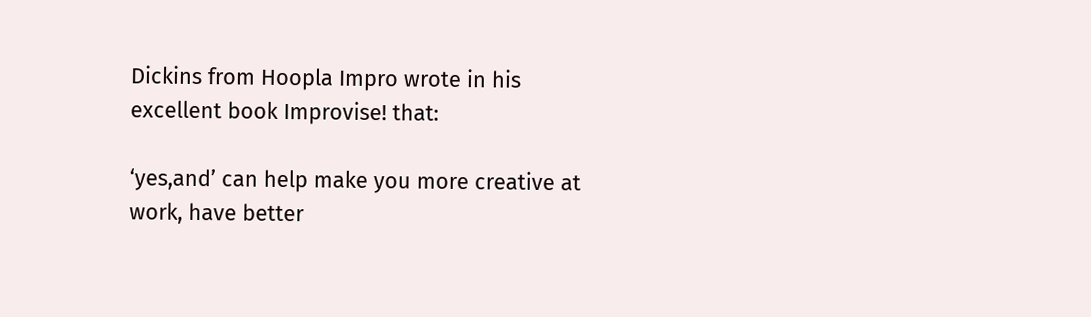Dickins from Hoopla Impro wrote in his excellent book Improvise! that:

‘yes,and’ can help make you more creative at work, have better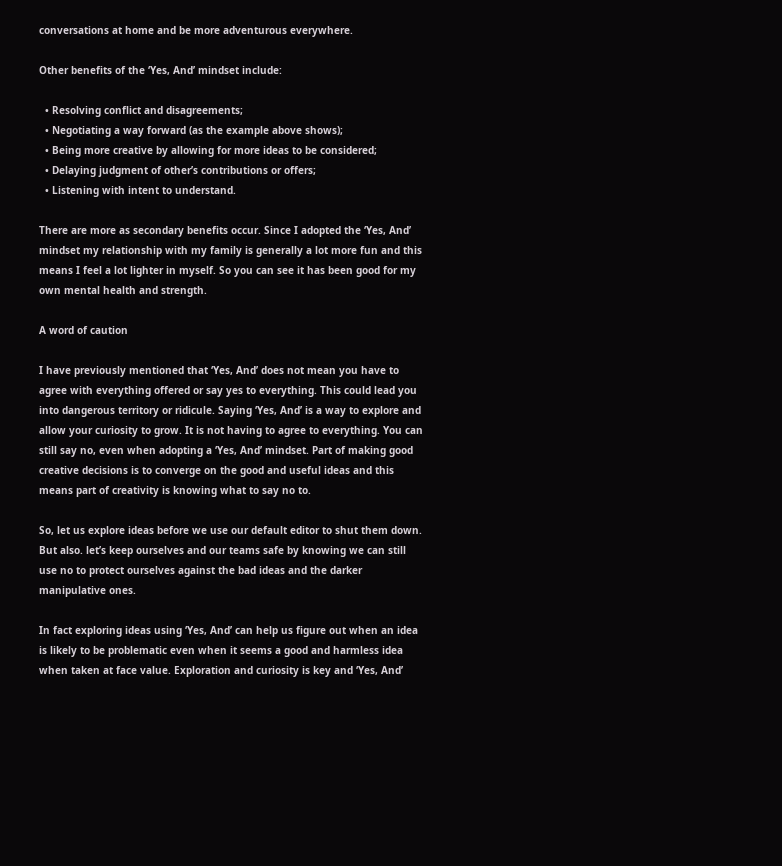conversations at home and be more adventurous everywhere.

Other benefits of the ‘Yes, And’ mindset include:

  • Resolving conflict and disagreements;
  • Negotiating a way forward (as the example above shows);
  • Being more creative by allowing for more ideas to be considered;
  • Delaying judgment of other’s contributions or offers;
  • Listening with intent to understand.

There are more as secondary benefits occur. Since I adopted the ‘Yes, And’ mindset my relationship with my family is generally a lot more fun and this means I feel a lot lighter in myself. So you can see it has been good for my own mental health and strength.

A word of caution

I have previously mentioned that ‘Yes, And’ does not mean you have to agree with everything offered or say yes to everything. This could lead you into dangerous territory or ridicule. Saying ‘Yes, And’ is a way to explore and allow your curiosity to grow. It is not having to agree to everything. You can still say no, even when adopting a ‘Yes, And’ mindset. Part of making good creative decisions is to converge on the good and useful ideas and this means part of creativity is knowing what to say no to.

So, let us explore ideas before we use our default editor to shut them down. But also. let’s keep ourselves and our teams safe by knowing we can still use no to protect ourselves against the bad ideas and the darker manipulative ones.

In fact exploring ideas using ‘Yes, And’ can help us figure out when an idea is likely to be problematic even when it seems a good and harmless idea when taken at face value. Exploration and curiosity is key and ‘Yes, And’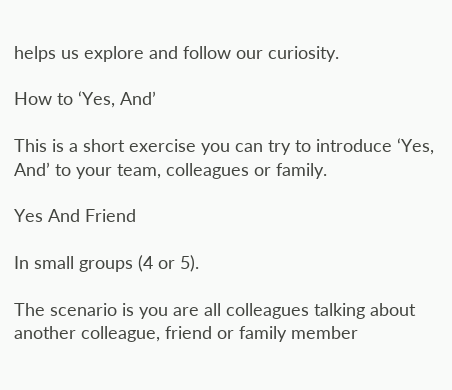helps us explore and follow our curiosity.

How to ‘Yes, And’

This is a short exercise you can try to introduce ‘Yes, And’ to your team, colleagues or family.

Yes And Friend

In small groups (4 or 5).

The scenario is you are all colleagues talking about another colleague, friend or family member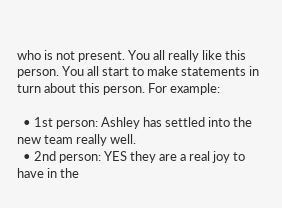who is not present. You all really like this person. You all start to make statements in turn about this person. For example:

  • 1st person: Ashley has settled into the new team really well.
  • 2nd person: YES they are a real joy to have in the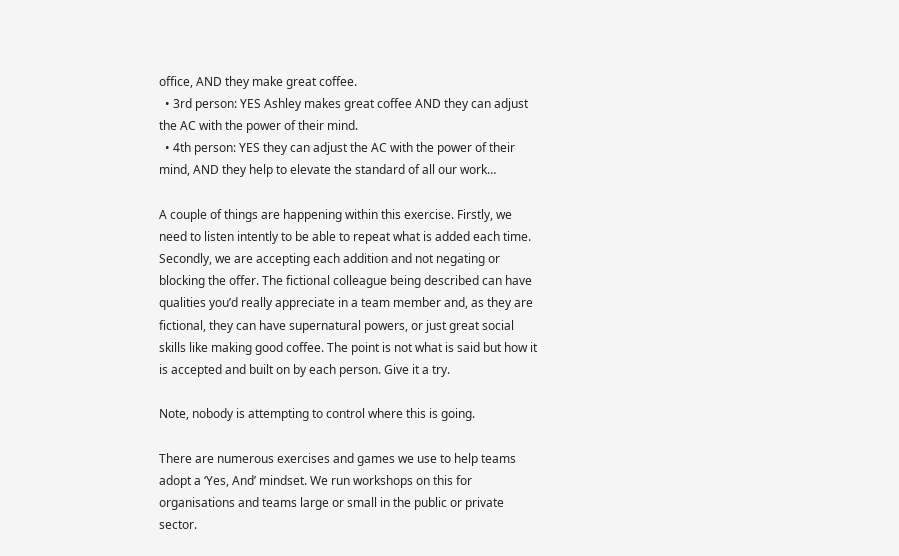office, AND they make great coffee.
  • 3rd person: YES Ashley makes great coffee AND they can adjust the AC with the power of their mind.
  • 4th person: YES they can adjust the AC with the power of their mind, AND they help to elevate the standard of all our work…

A couple of things are happening within this exercise. Firstly, we need to listen intently to be able to repeat what is added each time. Secondly, we are accepting each addition and not negating or blocking the offer. The fictional colleague being described can have qualities you’d really appreciate in a team member and, as they are fictional, they can have supernatural powers, or just great social skills like making good coffee. The point is not what is said but how it is accepted and built on by each person. Give it a try.

Note, nobody is attempting to control where this is going.

There are numerous exercises and games we use to help teams adopt a ‘Yes, And’ mindset. We run workshops on this for organisations and teams large or small in the public or private sector.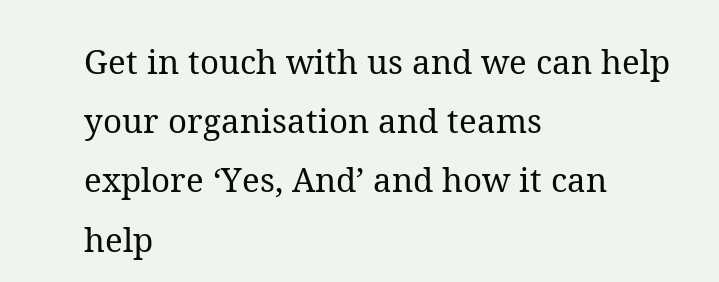Get in touch with us and we can help your organisation and teams explore ‘Yes, And’ and how it can help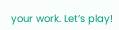your work. Let’s play!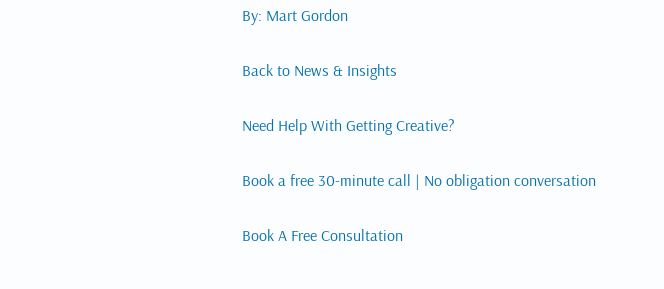By: Mart Gordon

Back to News & Insights

Need Help With Getting Creative?

Book a free 30-minute call | No obligation conversation

Book A Free Consultation